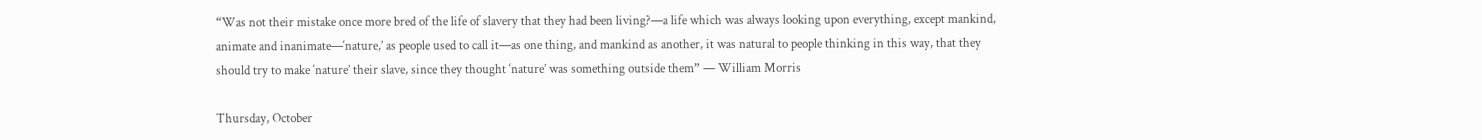“Was not their mistake once more bred of the life of slavery that they had been living?—a life which was always looking upon everything, except mankind, animate and inanimate—‘nature,’ as people used to call it—as one thing, and mankind as another, it was natural to people thinking in this way, that they should try to make ‘nature’ their slave, since they thought ‘nature’ was something outside them” — William Morris

Thursday, October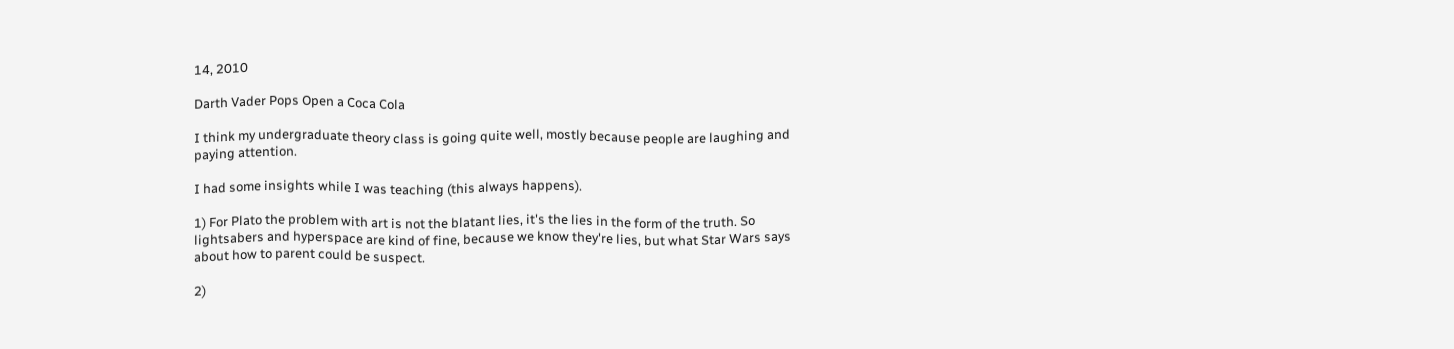14, 2010

Darth Vader Pops Open a Coca Cola

I think my undergraduate theory class is going quite well, mostly because people are laughing and paying attention.

I had some insights while I was teaching (this always happens).

1) For Plato the problem with art is not the blatant lies, it's the lies in the form of the truth. So lightsabers and hyperspace are kind of fine, because we know they're lies, but what Star Wars says about how to parent could be suspect.

2)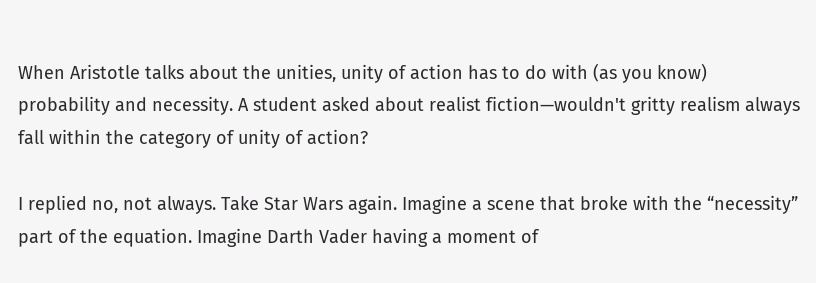When Aristotle talks about the unities, unity of action has to do with (as you know) probability and necessity. A student asked about realist fiction—wouldn't gritty realism always fall within the category of unity of action?

I replied no, not always. Take Star Wars again. Imagine a scene that broke with the “necessity” part of the equation. Imagine Darth Vader having a moment of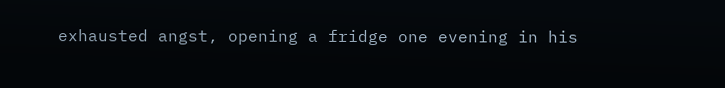exhausted angst, opening a fridge one evening in his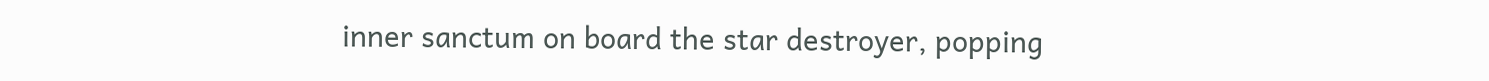inner sanctum on board the star destroyer, popping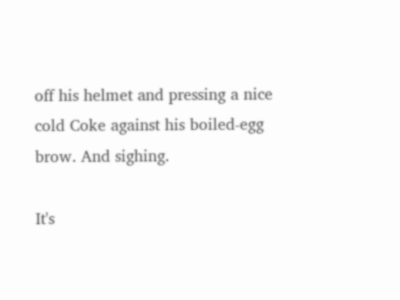off his helmet and pressing a nice cold Coke against his boiled-egg brow. And sighing.

It's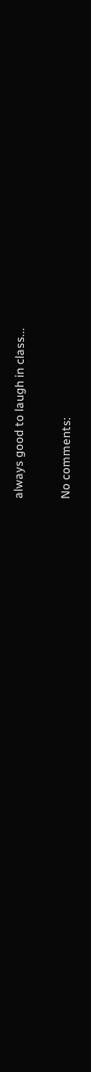always good to laugh in class...

No comments: